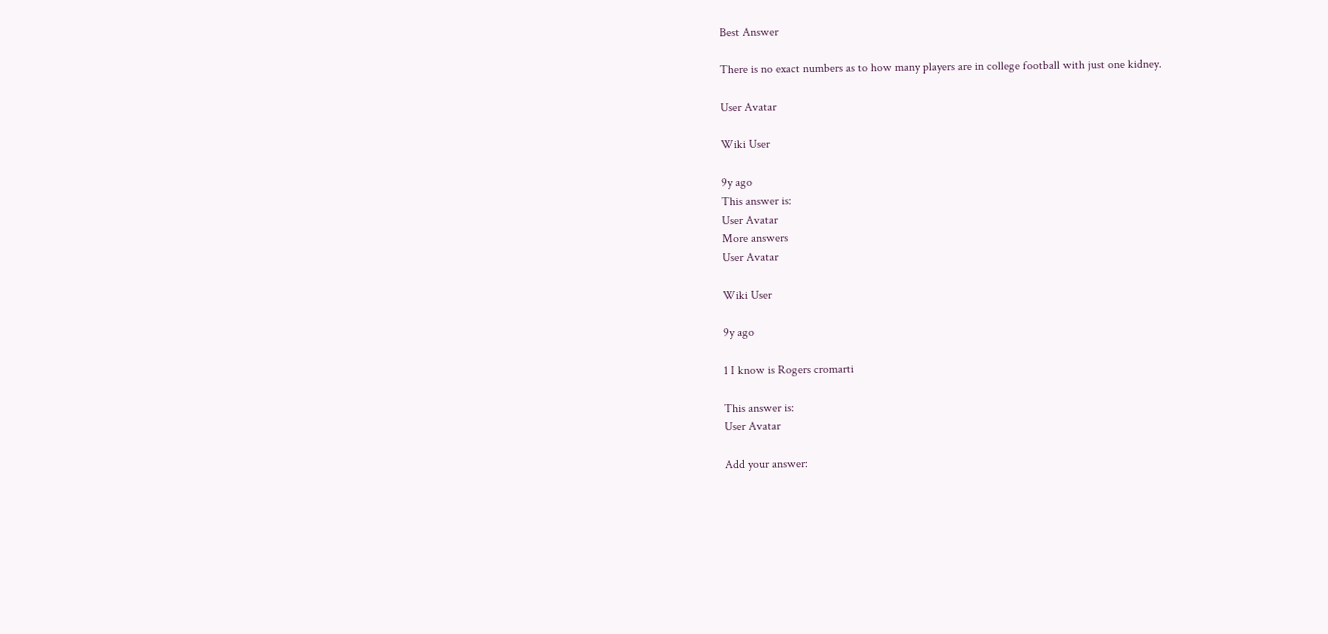Best Answer

There is no exact numbers as to how many players are in college football with just one kidney.

User Avatar

Wiki User

9y ago
This answer is:
User Avatar
More answers
User Avatar

Wiki User

9y ago

1 I know is Rogers cromarti

This answer is:
User Avatar

Add your answer: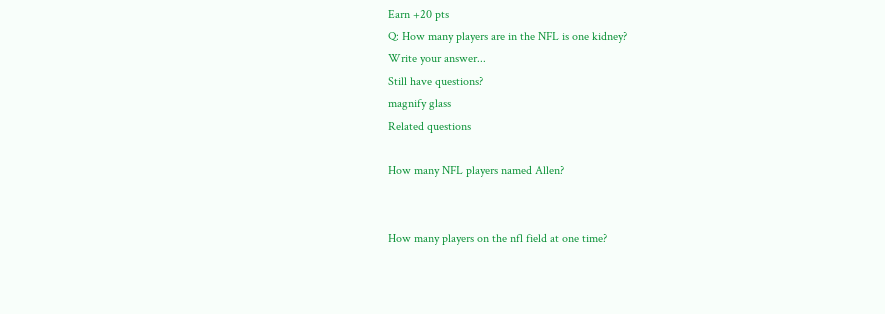Earn +20 pts
Q: How many players are in the NFL is one kidney?
Write your answer...
Still have questions?
magnify glass
Related questions

How many NFL players named Allen?


How many players on the nfl field at one time?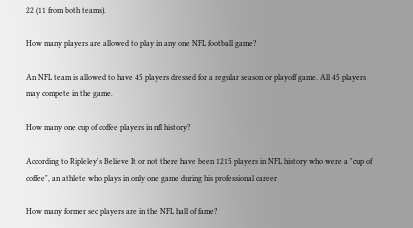22 (11 from both teams).

How many players are allowed to play in any one NFL football game?

An NFL team is allowed to have 45 players dressed for a regular season or playoff game. All 45 players may compete in the game.

How many one cup of coffee players in nfl history?

According to Ripleley's Believe It or not there have been 1215 players in NFL history who were a "cup of coffee", an athlete who plays in only one game during his professional career

How many former sec players are in the NFL hall of fame?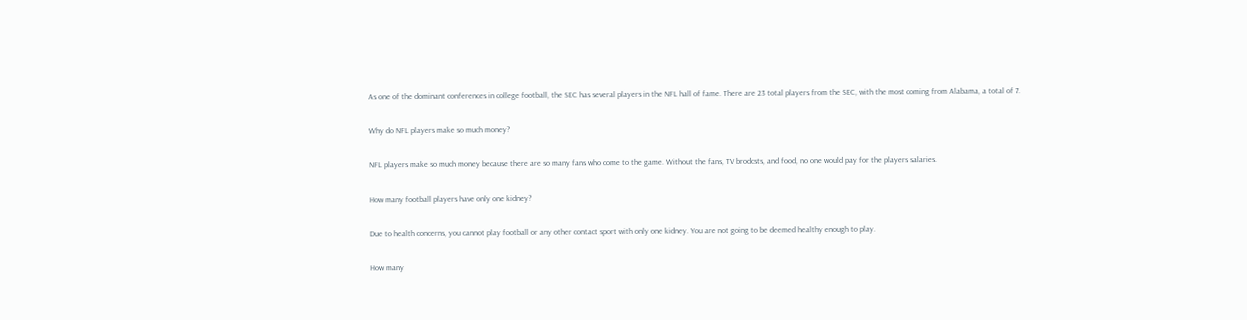As one of the dominant conferences in college football, the SEC has several players in the NFL hall of fame. There are 23 total players from the SEC, with the most coming from Alabama, a total of 7.

Why do NFL players make so much money?

NFL players make so much money because there are so many fans who come to the game. Without the fans, TV brodcsts, and food, no one would pay for the players salaries.

How many football players have only one kidney?

Due to health concerns, you cannot play football or any other contact sport with only one kidney. You are not going to be deemed healthy enough to play.

How many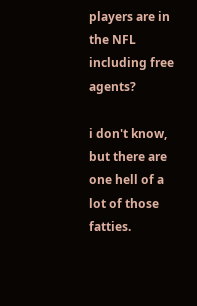players are in the NFL including free agents?

i don't know, but there are one hell of a lot of those fatties.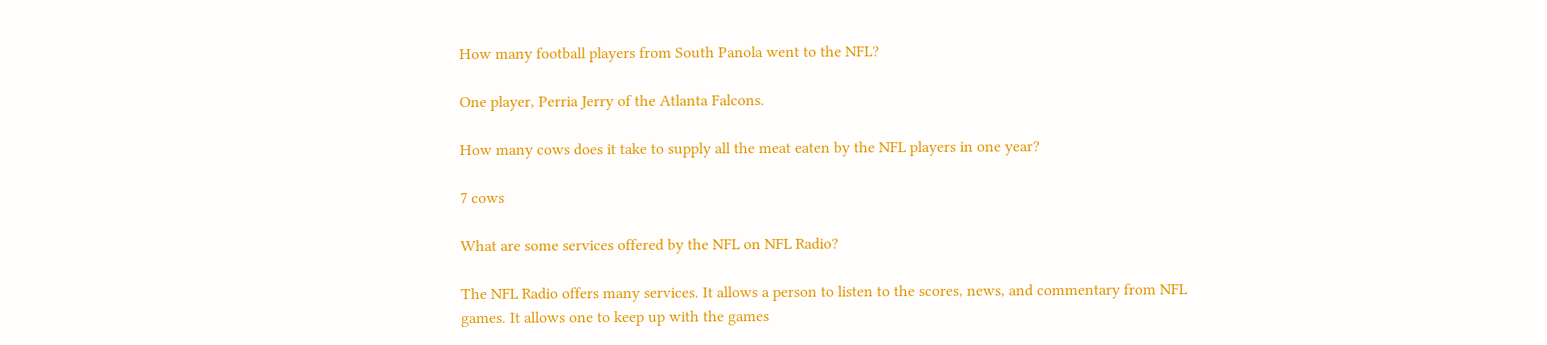How many football players from South Panola went to the NFL?

One player, Perria Jerry of the Atlanta Falcons.

How many cows does it take to supply all the meat eaten by the NFL players in one year?

7 cows

What are some services offered by the NFL on NFL Radio?

The NFL Radio offers many services. It allows a person to listen to the scores, news, and commentary from NFL games. It allows one to keep up with the games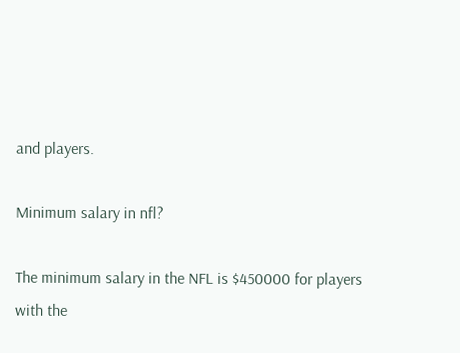and players.

Minimum salary in nfl?

The minimum salary in the NFL is $450000 for players with the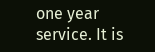one year service. It is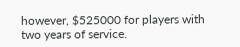however, $525000 for players with two years of service.